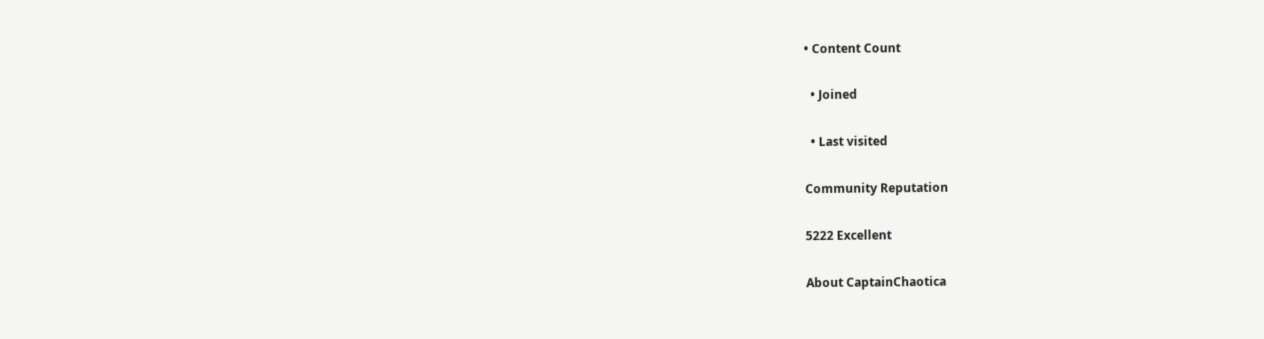• Content Count

  • Joined

  • Last visited

Community Reputation

5222 Excellent

About CaptainChaotica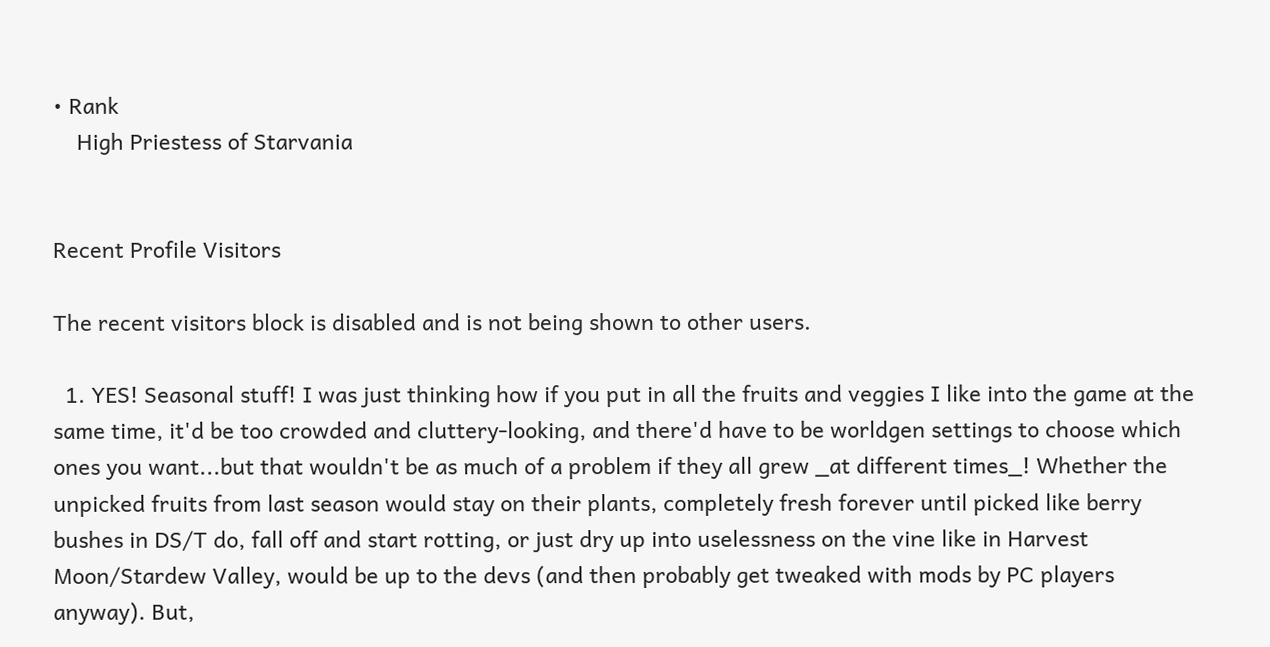• Rank
    High Priestess of Starvania


Recent Profile Visitors

The recent visitors block is disabled and is not being shown to other users.

  1. YES! Seasonal stuff! I was just thinking how if you put in all the fruits and veggies I like into the game at the same time, it'd be too crowded and cluttery-looking, and there'd have to be worldgen settings to choose which ones you want...but that wouldn't be as much of a problem if they all grew _at different times_! Whether the unpicked fruits from last season would stay on their plants, completely fresh forever until picked like berry bushes in DS/T do, fall off and start rotting, or just dry up into uselessness on the vine like in Harvest Moon/Stardew Valley, would be up to the devs (and then probably get tweaked with mods by PC players anyway). But,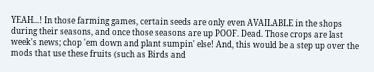YEAH...! In those farming games, certain seeds are only even AVAILABLE in the shops during their seasons, and once those seasons are up POOF. Dead. Those crops are last week's news; chop 'em down and plant sumpin' else! And, this would be a step up over the mods that use these fruits (such as Birds and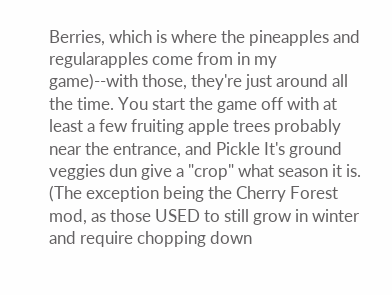Berries, which is where the pineapples and regularapples come from in my game)--with those, they're just around all the time. You start the game off with at least a few fruiting apple trees probably near the entrance, and Pickle It's ground veggies dun give a "crop" what season it is. (The exception being the Cherry Forest mod, as those USED to still grow in winter and require chopping down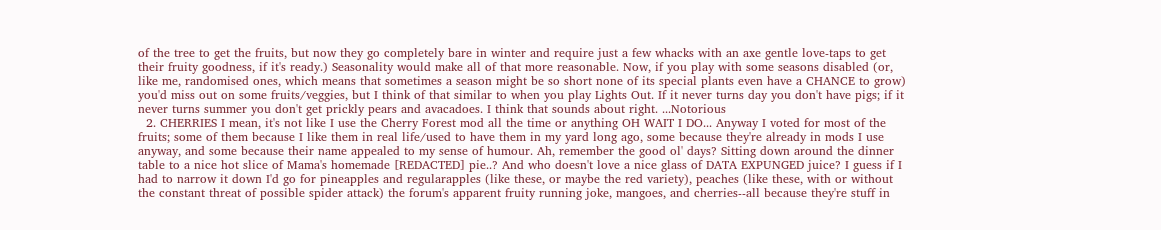of the tree to get the fruits, but now they go completely bare in winter and require just a few whacks with an axe gentle love-taps to get their fruity goodness, if it's ready.) Seasonality would make all of that more reasonable. Now, if you play with some seasons disabled (or, like me, randomised ones, which means that sometimes a season might be so short none of its special plants even have a CHANCE to grow) you'd miss out on some fruits/veggies, but I think of that similar to when you play Lights Out. If it never turns day you don't have pigs; if it never turns summer you don't get prickly pears and avacadoes. I think that sounds about right. ...Notorious
  2. CHERRIES I mean, it's not like I use the Cherry Forest mod all the time or anything OH WAIT I DO... Anyway I voted for most of the fruits; some of them because I like them in real life/used to have them in my yard long ago, some because they're already in mods I use anyway, and some because their name appealed to my sense of humour. Ah, remember the good ol' days? Sitting down around the dinner table to a nice hot slice of Mama's homemade [REDACTED] pie..? And who doesn't love a nice glass of DATA EXPUNGED juice? I guess if I had to narrow it down I'd go for pineapples and regularapples (like these, or maybe the red variety), peaches (like these, with or without the constant threat of possible spider attack) the forum's apparent fruity running joke, mangoes, and cherries--all because they're stuff in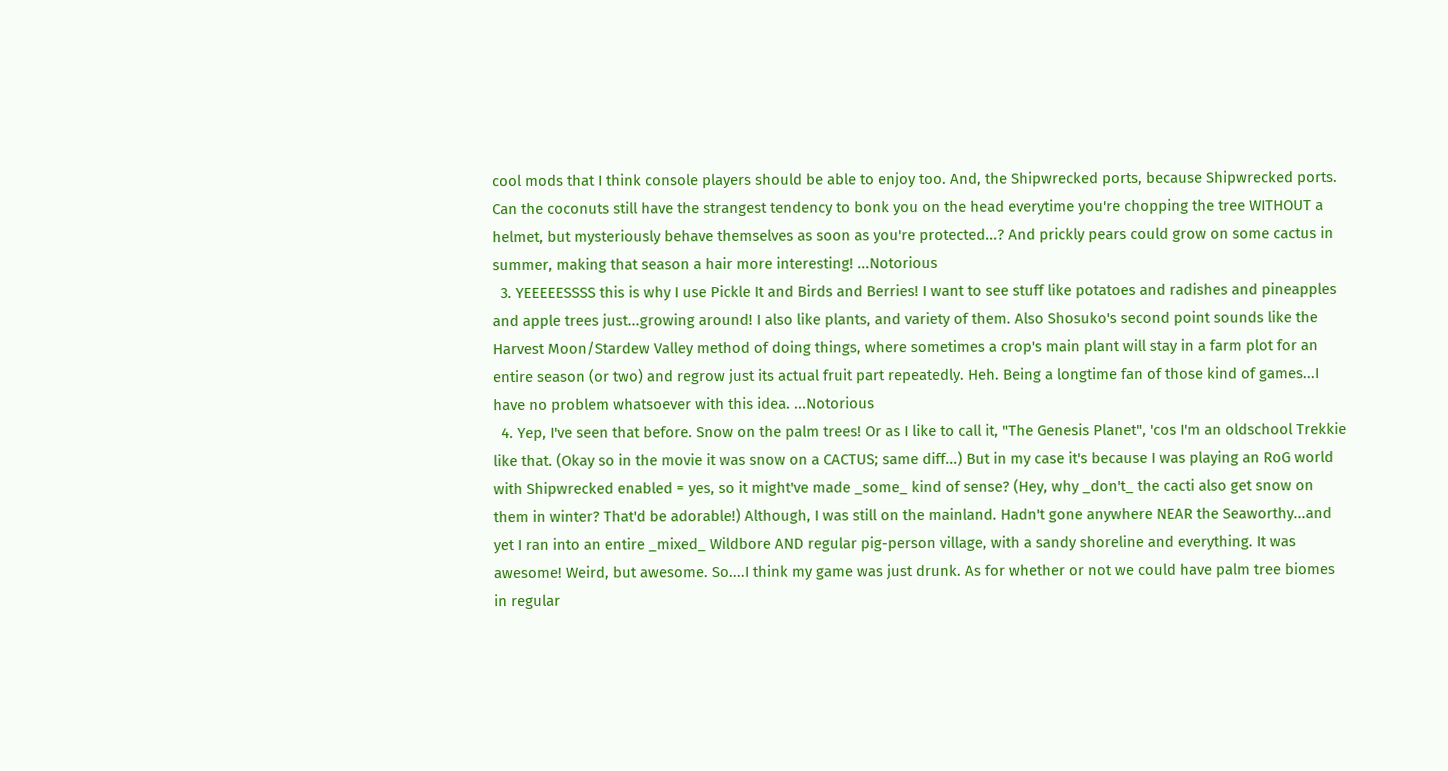cool mods that I think console players should be able to enjoy too. And, the Shipwrecked ports, because Shipwrecked ports. Can the coconuts still have the strangest tendency to bonk you on the head everytime you're chopping the tree WITHOUT a helmet, but mysteriously behave themselves as soon as you're protected...? And prickly pears could grow on some cactus in summer, making that season a hair more interesting! ...Notorious
  3. YEEEEESSSS this is why I use Pickle It and Birds and Berries! I want to see stuff like potatoes and radishes and pineapples and apple trees just...growing around! I also like plants, and variety of them. Also Shosuko's second point sounds like the Harvest Moon/Stardew Valley method of doing things, where sometimes a crop's main plant will stay in a farm plot for an entire season (or two) and regrow just its actual fruit part repeatedly. Heh. Being a longtime fan of those kind of games...I have no problem whatsoever with this idea. ...Notorious
  4. Yep, I've seen that before. Snow on the palm trees! Or as I like to call it, "The Genesis Planet", 'cos I'm an oldschool Trekkie like that. (Okay so in the movie it was snow on a CACTUS; same diff...) But in my case it's because I was playing an RoG world with Shipwrecked enabled = yes, so it might've made _some_ kind of sense? (Hey, why _don't_ the cacti also get snow on them in winter? That'd be adorable!) Although, I was still on the mainland. Hadn't gone anywhere NEAR the Seaworthy...and yet I ran into an entire _mixed_ Wildbore AND regular pig-person village, with a sandy shoreline and everything. It was awesome! Weird, but awesome. So....I think my game was just drunk. As for whether or not we could have palm tree biomes in regular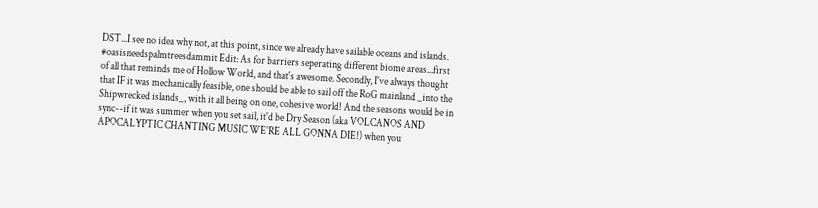DST...I see no idea why not, at this point, since we already have sailable oceans and islands. #oasisneedspalmtreesdammit Edit: As for barriers seperating different biome areas...first of all that reminds me of Hollow World, and that's awesome. Secondly, I've always thought that IF it was mechanically feasible, one should be able to sail off the RoG mainland _into the Shipwrecked islands_, with it all being on one, cohesive world! And the seasons would be in sync--if it was summer when you set sail, it'd be Dry Season (aka VOLCANOS AND APOCALYPTIC CHANTING MUSIC WE'RE ALL GONNA DIE!) when you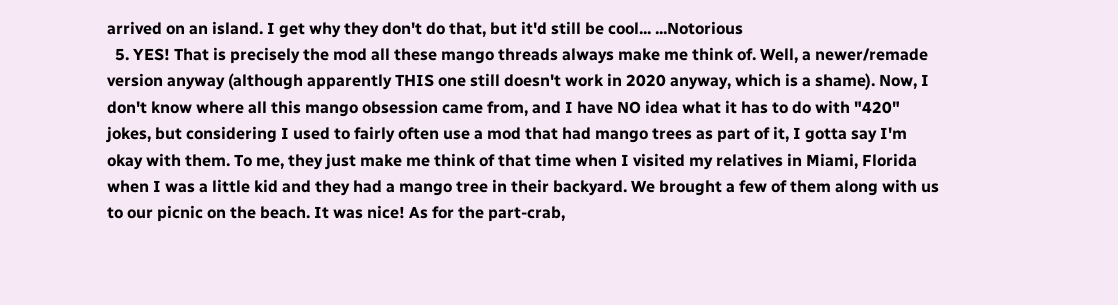arrived on an island. I get why they don't do that, but it'd still be cool... ...Notorious
  5. YES! That is precisely the mod all these mango threads always make me think of. Well, a newer/remade version anyway (although apparently THIS one still doesn't work in 2020 anyway, which is a shame). Now, I don't know where all this mango obsession came from, and I have NO idea what it has to do with "420" jokes, but considering I used to fairly often use a mod that had mango trees as part of it, I gotta say I'm okay with them. To me, they just make me think of that time when I visited my relatives in Miami, Florida when I was a little kid and they had a mango tree in their backyard. We brought a few of them along with us to our picnic on the beach. It was nice! As for the part-crab,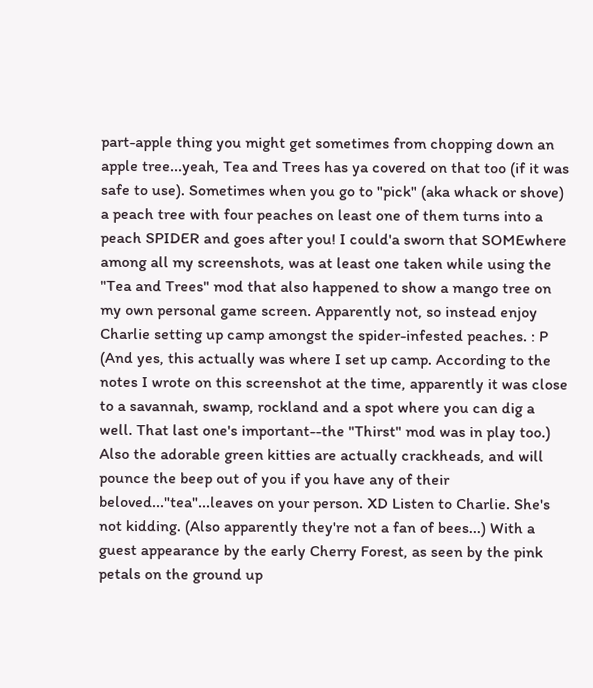part-apple thing you might get sometimes from chopping down an apple tree...yeah, Tea and Trees has ya covered on that too (if it was safe to use). Sometimes when you go to "pick" (aka whack or shove) a peach tree with four peaches on least one of them turns into a peach SPIDER and goes after you! I could'a sworn that SOMEwhere among all my screenshots, was at least one taken while using the "Tea and Trees" mod that also happened to show a mango tree on my own personal game screen. Apparently not, so instead enjoy Charlie setting up camp amongst the spider-infested peaches. : P (And yes, this actually was where I set up camp. According to the notes I wrote on this screenshot at the time, apparently it was close to a savannah, swamp, rockland and a spot where you can dig a well. That last one's important--the "Thirst" mod was in play too.) Also the adorable green kitties are actually crackheads, and will pounce the beep out of you if you have any of their beloved..."tea"...leaves on your person. XD Listen to Charlie. She's not kidding. (Also apparently they're not a fan of bees...) With a guest appearance by the early Cherry Forest, as seen by the pink petals on the ground up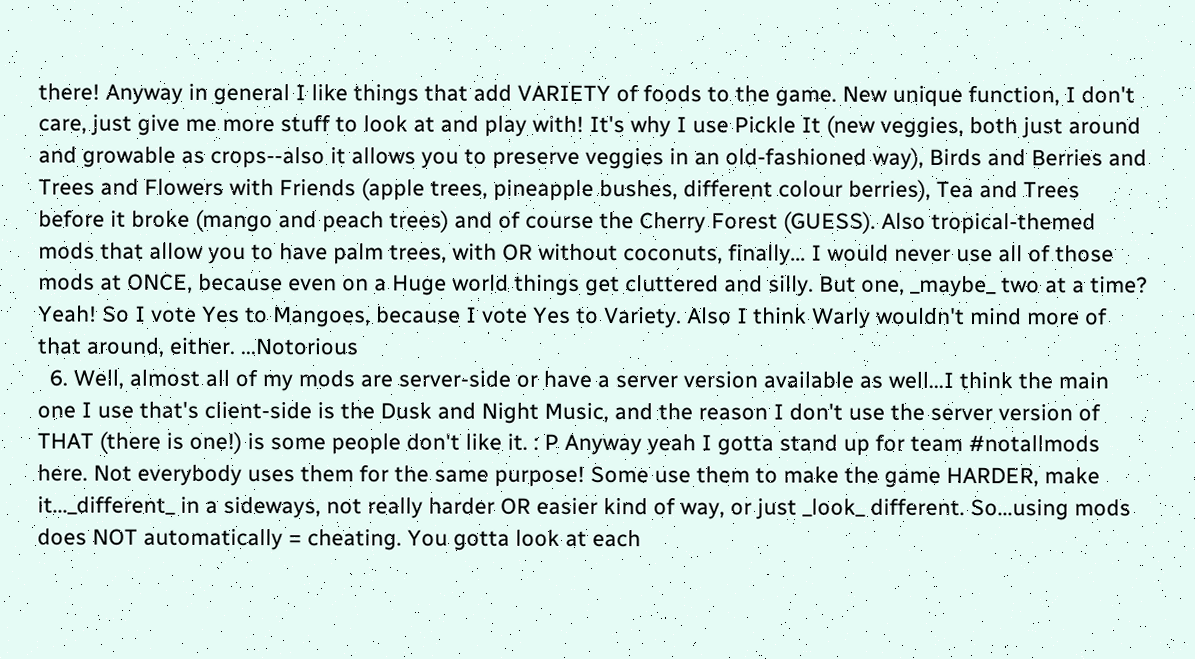there! Anyway in general I like things that add VARIETY of foods to the game. New unique function, I don't care, just give me more stuff to look at and play with! It's why I use Pickle It (new veggies, both just around and growable as crops--also it allows you to preserve veggies in an old-fashioned way), Birds and Berries and Trees and Flowers with Friends (apple trees, pineapple bushes, different colour berries), Tea and Trees before it broke (mango and peach trees) and of course the Cherry Forest (GUESS). Also tropical-themed mods that allow you to have palm trees, with OR without coconuts, finally... I would never use all of those mods at ONCE, because even on a Huge world things get cluttered and silly. But one, _maybe_ two at a time? Yeah! So I vote Yes to Mangoes, because I vote Yes to Variety. Also I think Warly wouldn't mind more of that around, either. ...Notorious
  6. Well, almost all of my mods are server-side or have a server version available as well...I think the main one I use that's client-side is the Dusk and Night Music, and the reason I don't use the server version of THAT (there is one!) is some people don't like it. : P Anyway yeah I gotta stand up for team #notallmods here. Not everybody uses them for the same purpose! Some use them to make the game HARDER, make it..._different_ in a sideways, not really harder OR easier kind of way, or just _look_ different. So...using mods does NOT automatically = cheating. You gotta look at each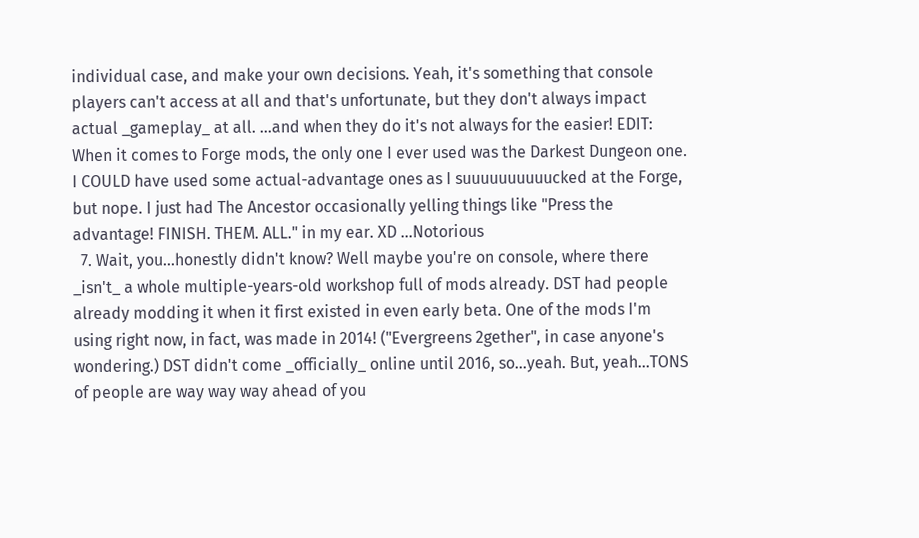individual case, and make your own decisions. Yeah, it's something that console players can't access at all and that's unfortunate, but they don't always impact actual _gameplay_ at all. ...and when they do it's not always for the easier! EDIT: When it comes to Forge mods, the only one I ever used was the Darkest Dungeon one. I COULD have used some actual-advantage ones as I suuuuuuuuuucked at the Forge, but nope. I just had The Ancestor occasionally yelling things like "Press the advantage! FINISH. THEM. ALL." in my ear. XD ...Notorious
  7. Wait, you...honestly didn't know? Well maybe you're on console, where there _isn't_ a whole multiple-years-old workshop full of mods already. DST had people already modding it when it first existed in even early beta. One of the mods I'm using right now, in fact, was made in 2014! ("Evergreens 2gether", in case anyone's wondering.) DST didn't come _officially_ online until 2016, so...yeah. But, yeah...TONS of people are way way way ahead of you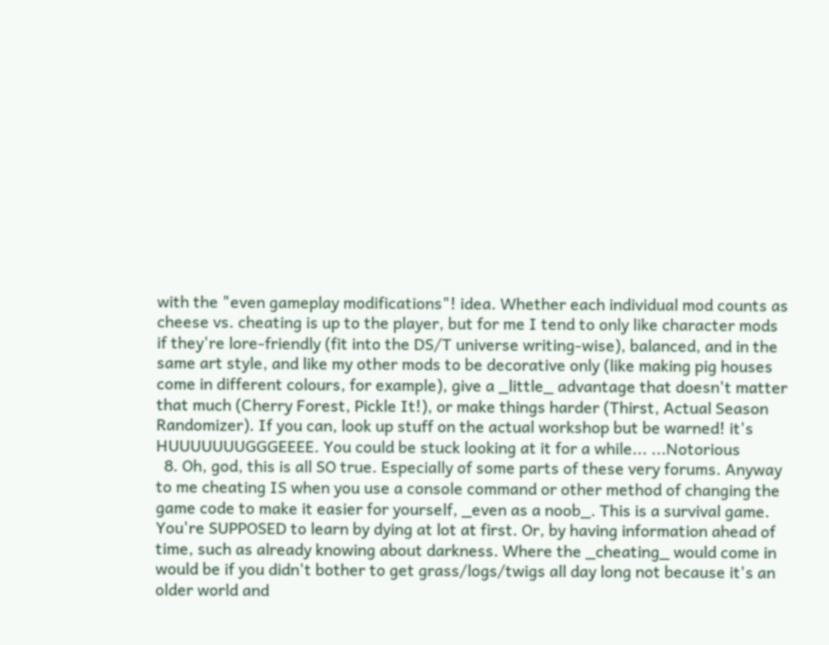with the "even gameplay modifications"! idea. Whether each individual mod counts as cheese vs. cheating is up to the player, but for me I tend to only like character mods if they're lore-friendly (fit into the DS/T universe writing-wise), balanced, and in the same art style, and like my other mods to be decorative only (like making pig houses come in different colours, for example), give a _little_ advantage that doesn't matter that much (Cherry Forest, Pickle It!), or make things harder (Thirst, Actual Season Randomizer). If you can, look up stuff on the actual workshop but be warned! it's HUUUUUUUGGGEEEE. You could be stuck looking at it for a while... ...Notorious
  8. Oh, god, this is all SO true. Especially of some parts of these very forums. Anyway to me cheating IS when you use a console command or other method of changing the game code to make it easier for yourself, _even as a noob_. This is a survival game. You're SUPPOSED to learn by dying at lot at first. Or, by having information ahead of time, such as already knowing about darkness. Where the _cheating_ would come in would be if you didn't bother to get grass/logs/twigs all day long not because it's an older world and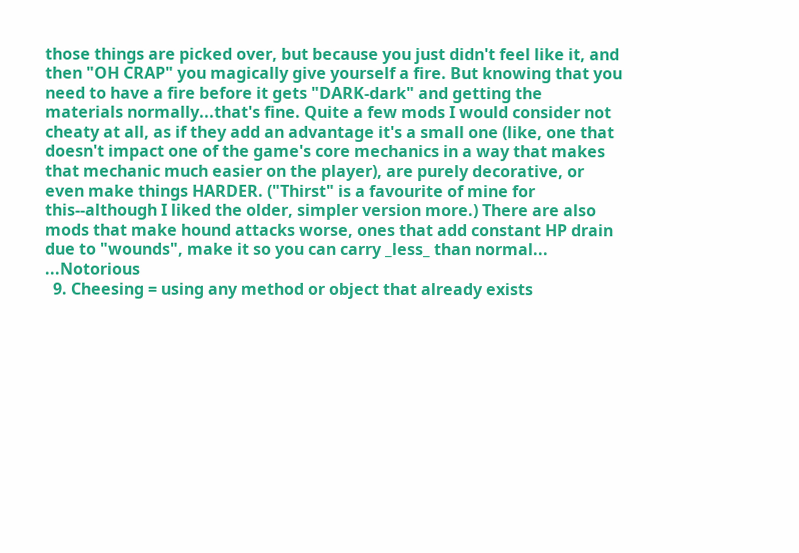those things are picked over, but because you just didn't feel like it, and then "OH CRAP" you magically give yourself a fire. But knowing that you need to have a fire before it gets "DARK-dark" and getting the materials normally...that's fine. Quite a few mods I would consider not cheaty at all, as if they add an advantage it's a small one (like, one that doesn't impact one of the game's core mechanics in a way that makes that mechanic much easier on the player), are purely decorative, or even make things HARDER. ("Thirst" is a favourite of mine for this--although I liked the older, simpler version more.) There are also mods that make hound attacks worse, ones that add constant HP drain due to "wounds", make it so you can carry _less_ than normal... ...Notorious
  9. Cheesing = using any method or object that already exists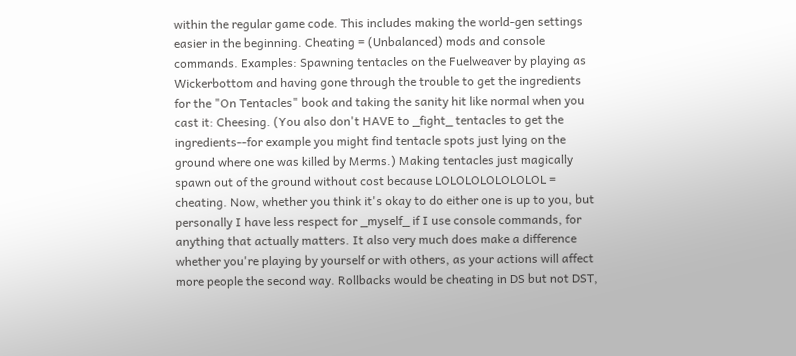within the regular game code. This includes making the world-gen settings easier in the beginning. Cheating = (Unbalanced) mods and console commands. Examples: Spawning tentacles on the Fuelweaver by playing as Wickerbottom and having gone through the trouble to get the ingredients for the "On Tentacles" book and taking the sanity hit like normal when you cast it: Cheesing. (You also don't HAVE to _fight_ tentacles to get the ingredients--for example you might find tentacle spots just lying on the ground where one was killed by Merms.) Making tentacles just magically spawn out of the ground without cost because LOLOLOLOLOLOLOL = cheating. Now, whether you think it's okay to do either one is up to you, but personally I have less respect for _myself_ if I use console commands, for anything that actually matters. It also very much does make a difference whether you're playing by yourself or with others, as your actions will affect more people the second way. Rollbacks would be cheating in DS but not DST,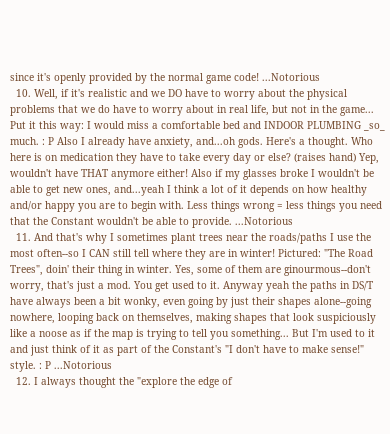since it's openly provided by the normal game code! ...Notorious
  10. Well, if it's realistic and we DO have to worry about the physical problems that we do have to worry about in real life, but not in the game... Put it this way: I would miss a comfortable bed and INDOOR PLUMBING _so_ much. : P Also I already have anxiety, and...oh gods. Here's a thought. Who here is on medication they have to take every day or else? (raises hand) Yep, wouldn't have THAT anymore either! Also if my glasses broke I wouldn't be able to get new ones, and...yeah I think a lot of it depends on how healthy and/or happy you are to begin with. Less things wrong = less things you need that the Constant wouldn't be able to provide. ...Notorious
  11. And that's why I sometimes plant trees near the roads/paths I use the most often--so I CAN still tell where they are in winter! Pictured: "The Road Trees", doin' their thing in winter. Yes, some of them are ginourmous--don't worry, that's just a mod. You get used to it. Anyway yeah the paths in DS/T have always been a bit wonky, even going by just their shapes alone--going nowhere, looping back on themselves, making shapes that look suspiciously like a noose as if the map is trying to tell you something... But I'm used to it and just think of it as part of the Constant's "I don't have to make sense!" style. : P ...Notorious
  12. I always thought the "explore the edge of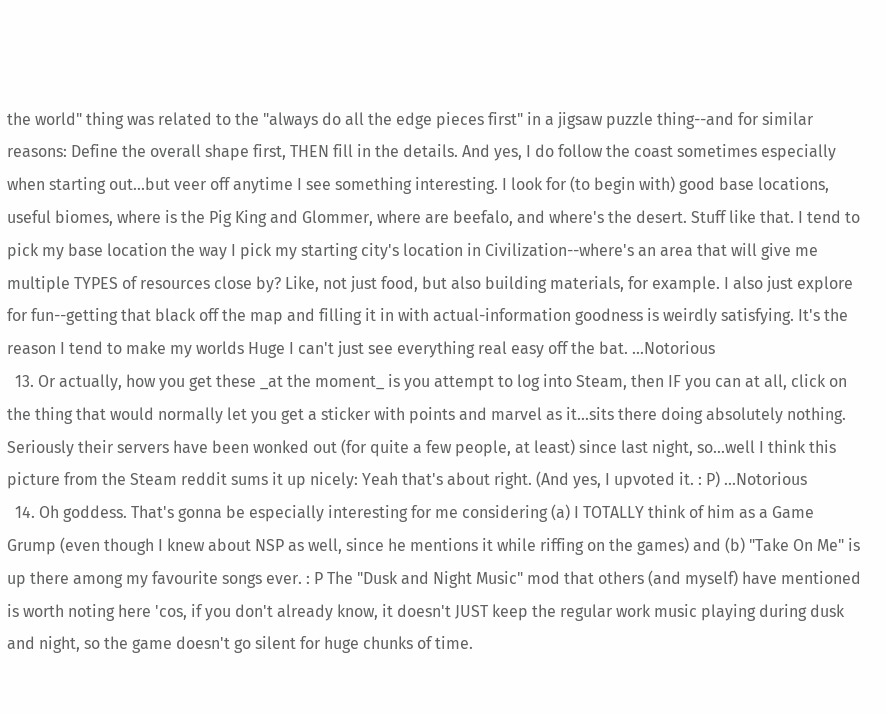the world" thing was related to the "always do all the edge pieces first" in a jigsaw puzzle thing--and for similar reasons: Define the overall shape first, THEN fill in the details. And yes, I do follow the coast sometimes especially when starting out...but veer off anytime I see something interesting. I look for (to begin with) good base locations, useful biomes, where is the Pig King and Glommer, where are beefalo, and where's the desert. Stuff like that. I tend to pick my base location the way I pick my starting city's location in Civilization--where's an area that will give me multiple TYPES of resources close by? Like, not just food, but also building materials, for example. I also just explore for fun--getting that black off the map and filling it in with actual-information goodness is weirdly satisfying. It's the reason I tend to make my worlds Huge I can't just see everything real easy off the bat. ...Notorious
  13. Or actually, how you get these _at the moment_ is you attempt to log into Steam, then IF you can at all, click on the thing that would normally let you get a sticker with points and marvel as it...sits there doing absolutely nothing. Seriously their servers have been wonked out (for quite a few people, at least) since last night, so...well I think this picture from the Steam reddit sums it up nicely: Yeah that's about right. (And yes, I upvoted it. : P) ...Notorious
  14. Oh goddess. That's gonna be especially interesting for me considering (a) I TOTALLY think of him as a Game Grump (even though I knew about NSP as well, since he mentions it while riffing on the games) and (b) "Take On Me" is up there among my favourite songs ever. : P The "Dusk and Night Music" mod that others (and myself) have mentioned is worth noting here 'cos, if you don't already know, it doesn't JUST keep the regular work music playing during dusk and night, so the game doesn't go silent for huge chunks of time.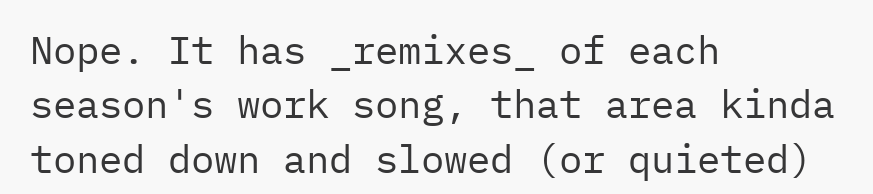Nope. It has _remixes_ of each season's work song, that area kinda toned down and slowed (or quieted)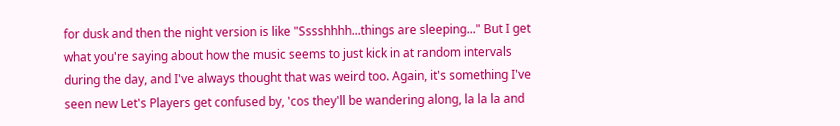for dusk and then the night version is like "Sssshhhh...things are sleeping..." But I get what you're saying about how the music seems to just kick in at random intervals during the day, and I've always thought that was weird too. Again, it's something I've seen new Let's Players get confused by, 'cos they'll be wandering along, la la la and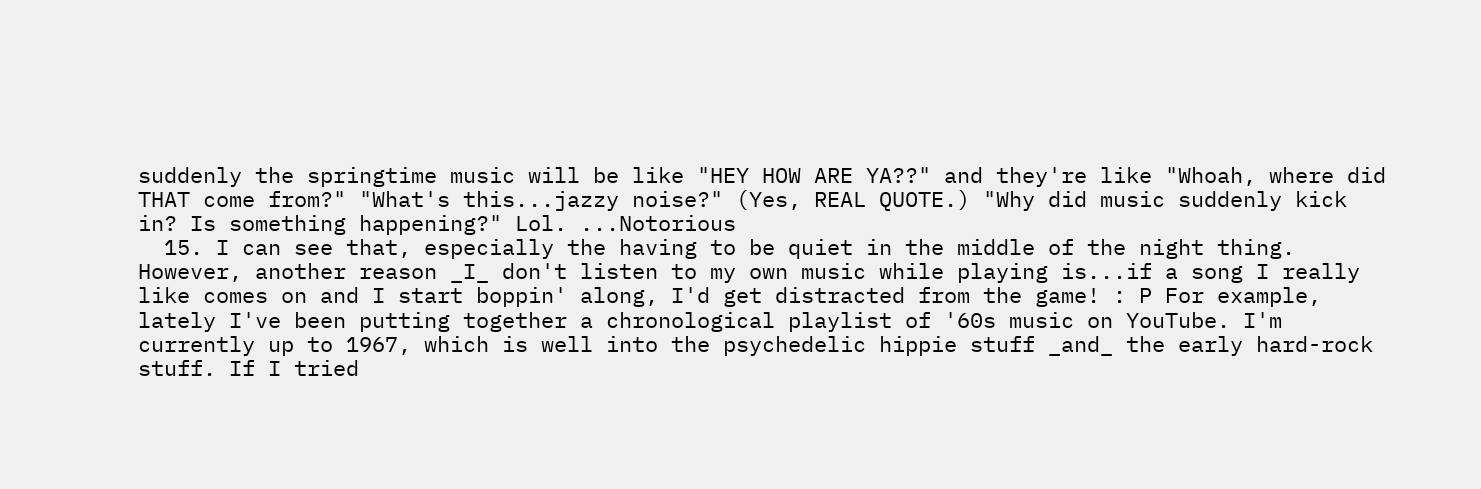suddenly the springtime music will be like "HEY HOW ARE YA??" and they're like "Whoah, where did THAT come from?" "What's this...jazzy noise?" (Yes, REAL QUOTE.) "Why did music suddenly kick in? Is something happening?" Lol. ...Notorious
  15. I can see that, especially the having to be quiet in the middle of the night thing. However, another reason _I_ don't listen to my own music while playing is...if a song I really like comes on and I start boppin' along, I'd get distracted from the game! : P For example, lately I've been putting together a chronological playlist of '60s music on YouTube. I'm currently up to 1967, which is well into the psychedelic hippie stuff _and_ the early hard-rock stuff. If I tried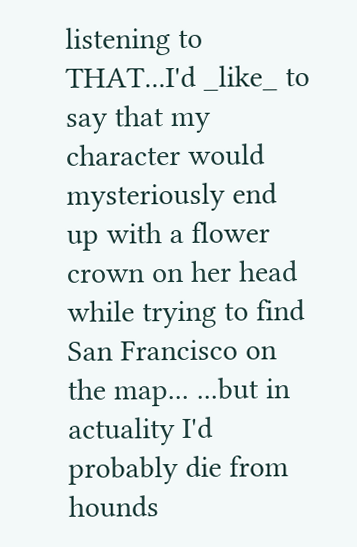listening to THAT...I'd _like_ to say that my character would mysteriously end up with a flower crown on her head while trying to find San Francisco on the map... ...but in actuality I'd probably die from hounds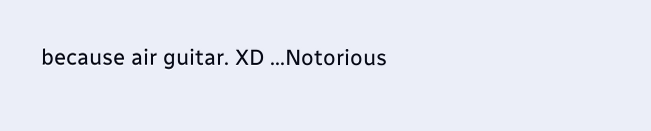because air guitar. XD ...Notorious